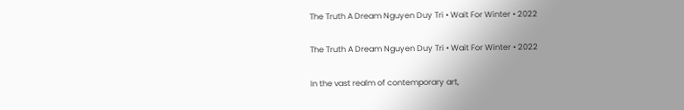The Truth A Dream Nguyen Duy Tri • Wait For Winter • 2022

The Truth A Dream Nguyen Duy Tri • Wait For Winter • 2022

In the vast realm of contemporary art,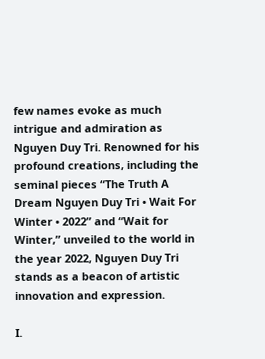few names evoke as much intrigue and admiration as Nguyen Duy Tri. Renowned for his profound creations, including the seminal pieces “The Truth A Dream Nguyen Duy Tri • Wait For Winter • 2022” and “Wait for Winter,” unveiled to the world in the year 2022, Nguyen Duy Tri stands as a beacon of artistic innovation and expression.

I.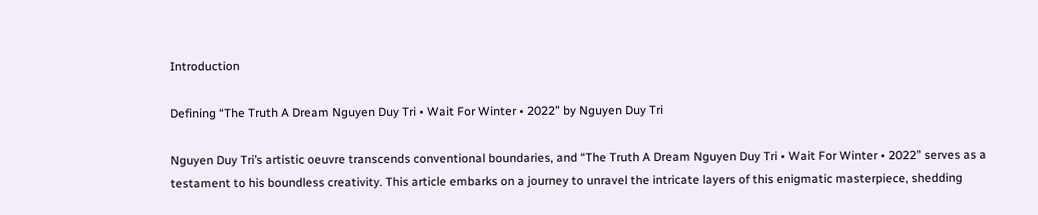Introduction

Defining “The Truth A Dream Nguyen Duy Tri • Wait For Winter • 2022” by Nguyen Duy Tri

Nguyen Duy Tri’s artistic oeuvre transcends conventional boundaries, and “The Truth A Dream Nguyen Duy Tri • Wait For Winter • 2022” serves as a testament to his boundless creativity. This article embarks on a journey to unravel the intricate layers of this enigmatic masterpiece, shedding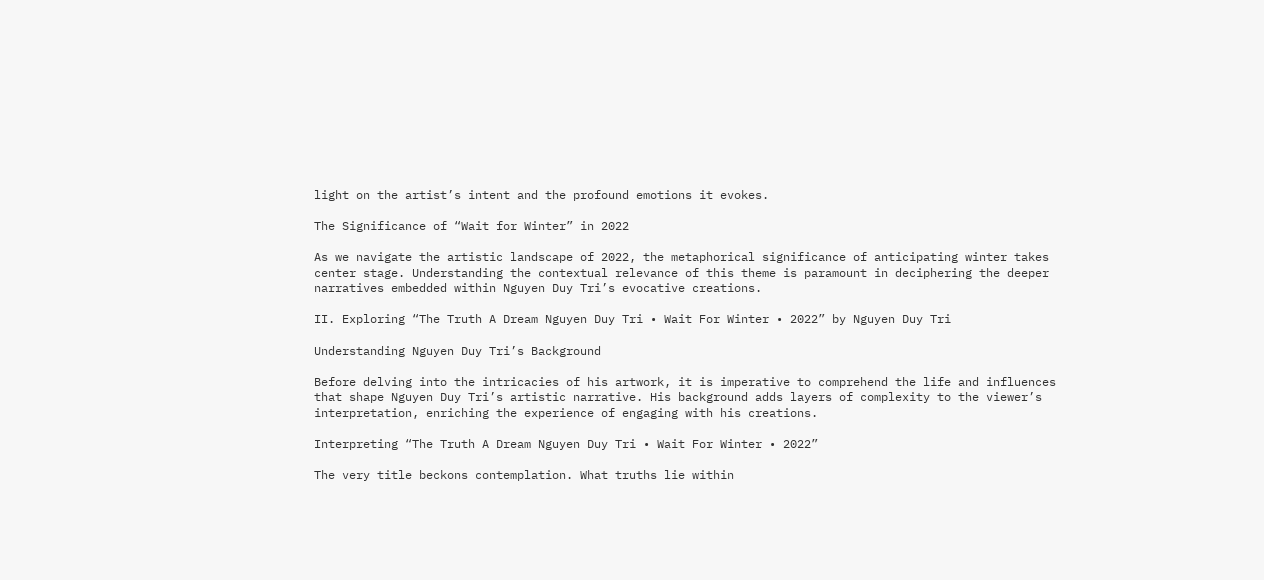light on the artist’s intent and the profound emotions it evokes.

The Significance of “Wait for Winter” in 2022

As we navigate the artistic landscape of 2022, the metaphorical significance of anticipating winter takes center stage. Understanding the contextual relevance of this theme is paramount in deciphering the deeper narratives embedded within Nguyen Duy Tri’s evocative creations.

II. Exploring “The Truth A Dream Nguyen Duy Tri • Wait For Winter • 2022” by Nguyen Duy Tri

Understanding Nguyen Duy Tri’s Background

Before delving into the intricacies of his artwork, it is imperative to comprehend the life and influences that shape Nguyen Duy Tri’s artistic narrative. His background adds layers of complexity to the viewer’s interpretation, enriching the experience of engaging with his creations.

Interpreting “The Truth A Dream Nguyen Duy Tri • Wait For Winter • 2022”

The very title beckons contemplation. What truths lie within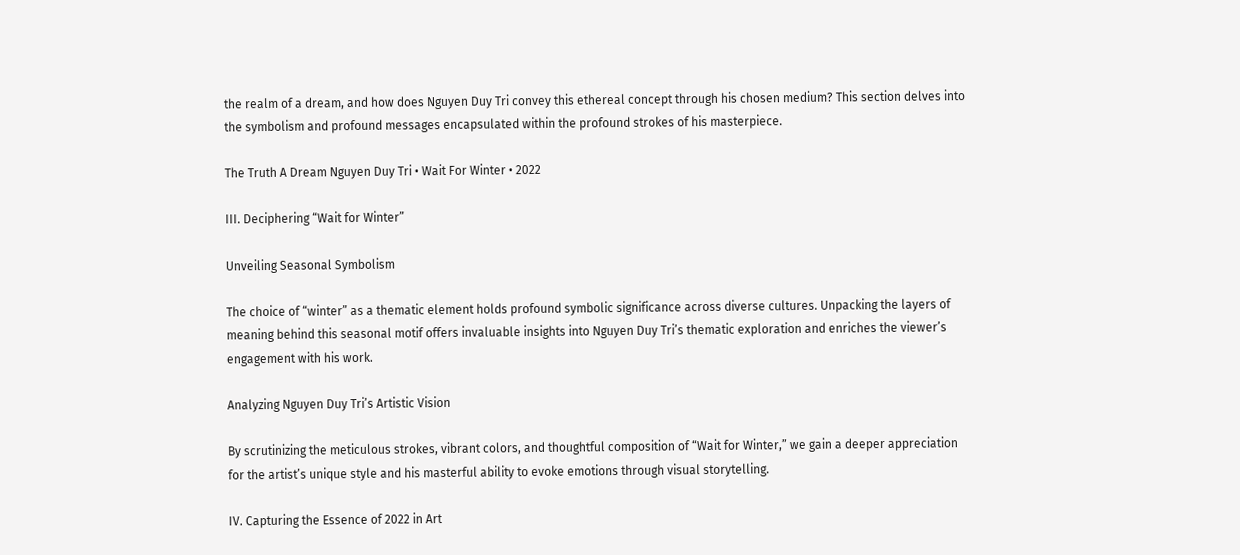the realm of a dream, and how does Nguyen Duy Tri convey this ethereal concept through his chosen medium? This section delves into the symbolism and profound messages encapsulated within the profound strokes of his masterpiece.

The Truth A Dream Nguyen Duy Tri • Wait For Winter • 2022

III. Deciphering “Wait for Winter”

Unveiling Seasonal Symbolism

The choice of “winter” as a thematic element holds profound symbolic significance across diverse cultures. Unpacking the layers of meaning behind this seasonal motif offers invaluable insights into Nguyen Duy Tri’s thematic exploration and enriches the viewer’s engagement with his work.

Analyzing Nguyen Duy Tri’s Artistic Vision

By scrutinizing the meticulous strokes, vibrant colors, and thoughtful composition of “Wait for Winter,” we gain a deeper appreciation for the artist’s unique style and his masterful ability to evoke emotions through visual storytelling.

IV. Capturing the Essence of 2022 in Art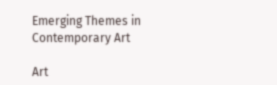Emerging Themes in Contemporary Art

Art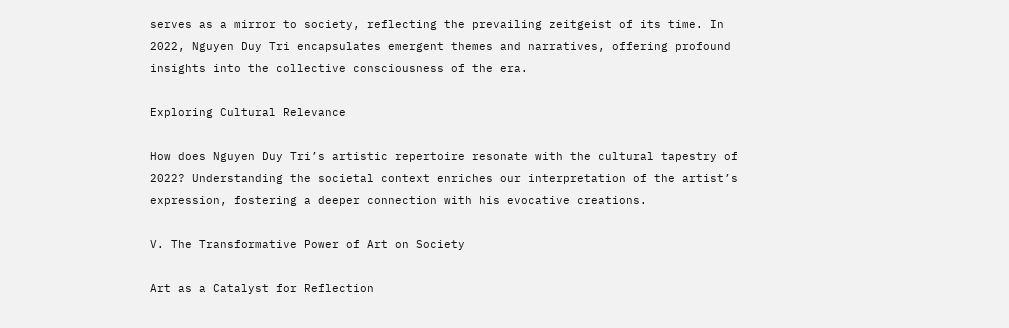serves as a mirror to society, reflecting the prevailing zeitgeist of its time. In 2022, Nguyen Duy Tri encapsulates emergent themes and narratives, offering profound insights into the collective consciousness of the era.

Exploring Cultural Relevance

How does Nguyen Duy Tri’s artistic repertoire resonate with the cultural tapestry of 2022? Understanding the societal context enriches our interpretation of the artist’s expression, fostering a deeper connection with his evocative creations.

V. The Transformative Power of Art on Society

Art as a Catalyst for Reflection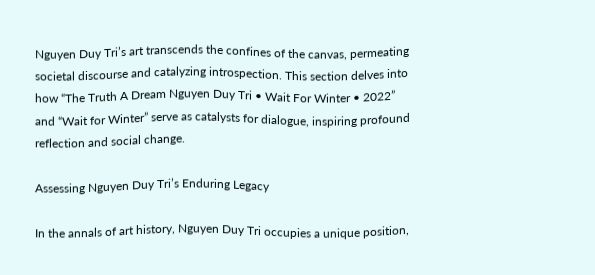Nguyen Duy Tri’s art transcends the confines of the canvas, permeating societal discourse and catalyzing introspection. This section delves into how “The Truth A Dream Nguyen Duy Tri • Wait For Winter • 2022” and “Wait for Winter” serve as catalysts for dialogue, inspiring profound reflection and social change.

Assessing Nguyen Duy Tri’s Enduring Legacy

In the annals of art history, Nguyen Duy Tri occupies a unique position,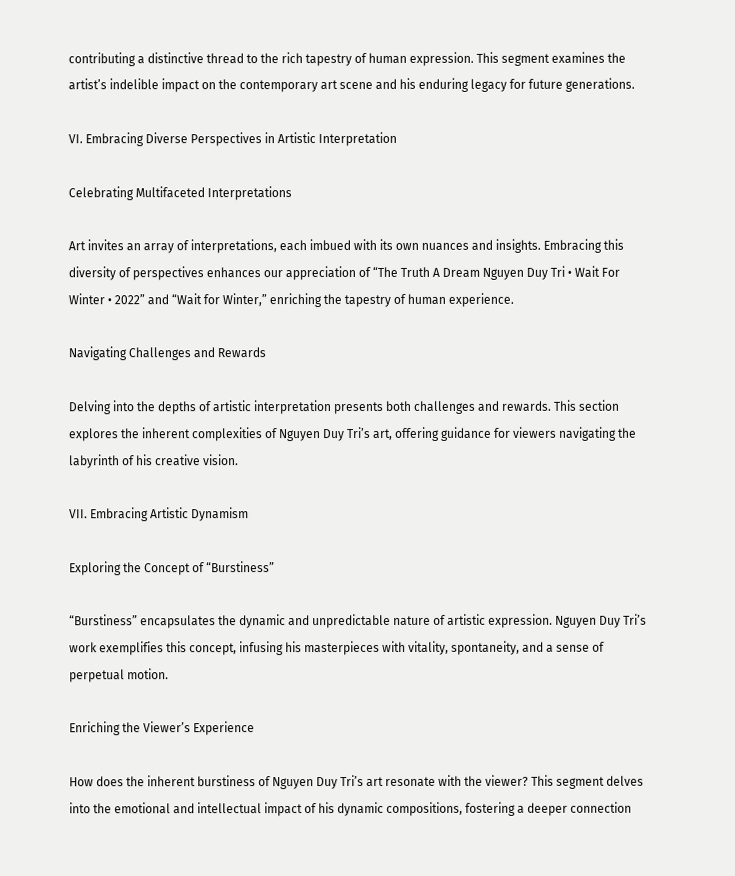contributing a distinctive thread to the rich tapestry of human expression. This segment examines the artist’s indelible impact on the contemporary art scene and his enduring legacy for future generations.

VI. Embracing Diverse Perspectives in Artistic Interpretation

Celebrating Multifaceted Interpretations

Art invites an array of interpretations, each imbued with its own nuances and insights. Embracing this diversity of perspectives enhances our appreciation of “The Truth A Dream Nguyen Duy Tri • Wait For Winter • 2022” and “Wait for Winter,” enriching the tapestry of human experience.

Navigating Challenges and Rewards

Delving into the depths of artistic interpretation presents both challenges and rewards. This section explores the inherent complexities of Nguyen Duy Tri’s art, offering guidance for viewers navigating the labyrinth of his creative vision.

VII. Embracing Artistic Dynamism

Exploring the Concept of “Burstiness”

“Burstiness” encapsulates the dynamic and unpredictable nature of artistic expression. Nguyen Duy Tri’s work exemplifies this concept, infusing his masterpieces with vitality, spontaneity, and a sense of perpetual motion.

Enriching the Viewer’s Experience

How does the inherent burstiness of Nguyen Duy Tri’s art resonate with the viewer? This segment delves into the emotional and intellectual impact of his dynamic compositions, fostering a deeper connection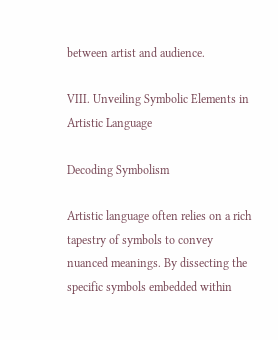between artist and audience.

VIII. Unveiling Symbolic Elements in Artistic Language

Decoding Symbolism

Artistic language often relies on a rich tapestry of symbols to convey nuanced meanings. By dissecting the specific symbols embedded within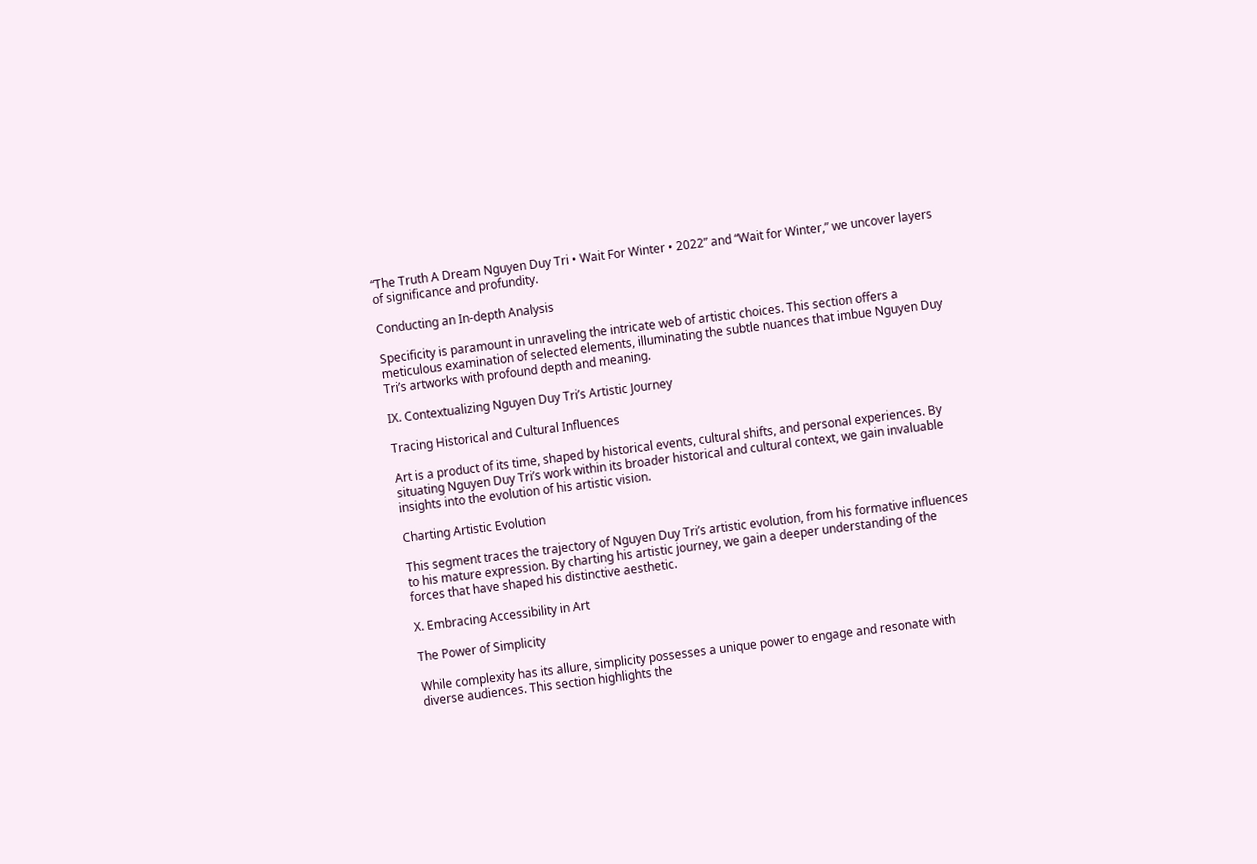“The Truth A Dream Nguyen Duy Tri • Wait For Winter • 2022” and “Wait for Winter,” we uncover layers of significance and profundity.

Conducting an In-depth Analysis

Specificity is paramount in unraveling the intricate web of artistic choices. This section offers a meticulous examination of selected elements, illuminating the subtle nuances that imbue Nguyen Duy Tri’s artworks with profound depth and meaning.

IX. Contextualizing Nguyen Duy Tri’s Artistic Journey

Tracing Historical and Cultural Influences

Art is a product of its time, shaped by historical events, cultural shifts, and personal experiences. By situating Nguyen Duy Tri’s work within its broader historical and cultural context, we gain invaluable insights into the evolution of his artistic vision.

Charting Artistic Evolution

This segment traces the trajectory of Nguyen Duy Tri’s artistic evolution, from his formative influences to his mature expression. By charting his artistic journey, we gain a deeper understanding of the forces that have shaped his distinctive aesthetic.

X. Embracing Accessibility in Art

The Power of Simplicity

While complexity has its allure, simplicity possesses a unique power to engage and resonate with diverse audiences. This section highlights the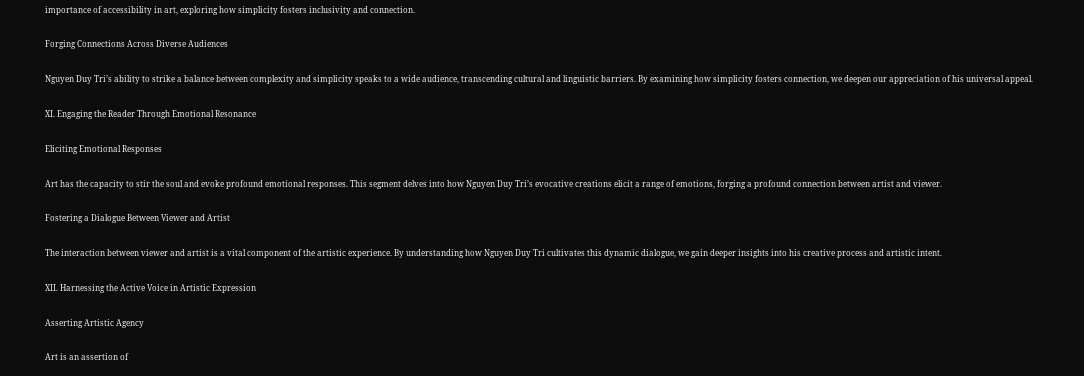importance of accessibility in art, exploring how simplicity fosters inclusivity and connection.

Forging Connections Across Diverse Audiences

Nguyen Duy Tri’s ability to strike a balance between complexity and simplicity speaks to a wide audience, transcending cultural and linguistic barriers. By examining how simplicity fosters connection, we deepen our appreciation of his universal appeal.

XI. Engaging the Reader Through Emotional Resonance

Eliciting Emotional Responses

Art has the capacity to stir the soul and evoke profound emotional responses. This segment delves into how Nguyen Duy Tri’s evocative creations elicit a range of emotions, forging a profound connection between artist and viewer.

Fostering a Dialogue Between Viewer and Artist

The interaction between viewer and artist is a vital component of the artistic experience. By understanding how Nguyen Duy Tri cultivates this dynamic dialogue, we gain deeper insights into his creative process and artistic intent.

XII. Harnessing the Active Voice in Artistic Expression

Asserting Artistic Agency

Art is an assertion of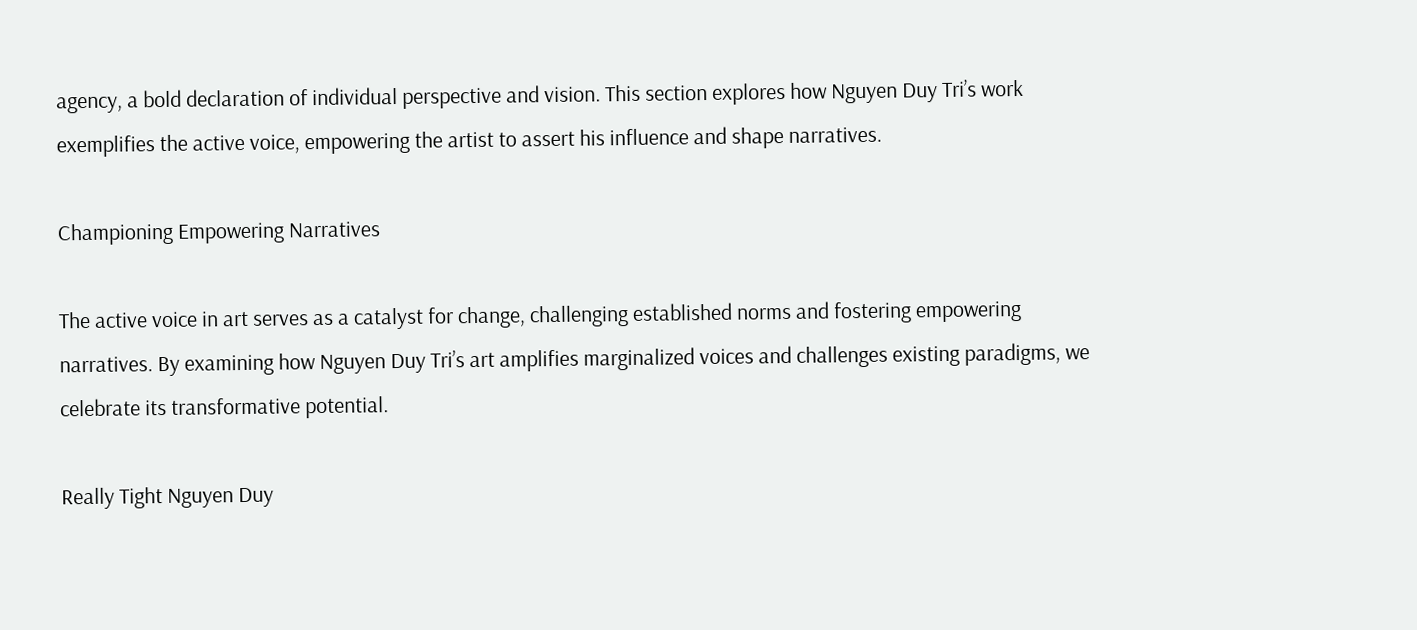agency, a bold declaration of individual perspective and vision. This section explores how Nguyen Duy Tri’s work exemplifies the active voice, empowering the artist to assert his influence and shape narratives.

Championing Empowering Narratives

The active voice in art serves as a catalyst for change, challenging established norms and fostering empowering narratives. By examining how Nguyen Duy Tri’s art amplifies marginalized voices and challenges existing paradigms, we celebrate its transformative potential.

Really Tight Nguyen Duy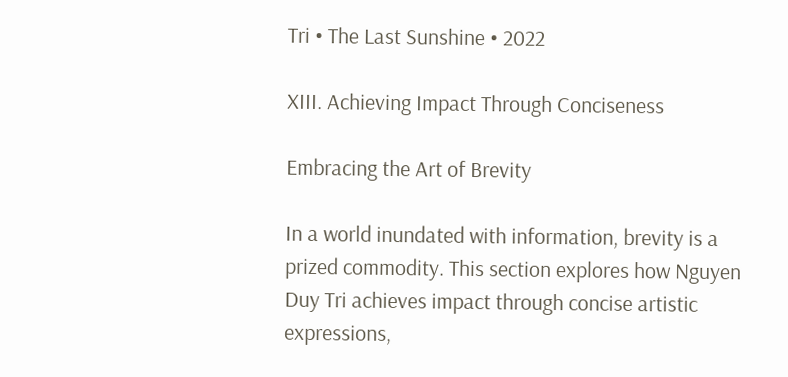Tri • The Last Sunshine • 2022

XIII. Achieving Impact Through Conciseness

Embracing the Art of Brevity

In a world inundated with information, brevity is a prized commodity. This section explores how Nguyen Duy Tri achieves impact through concise artistic expressions,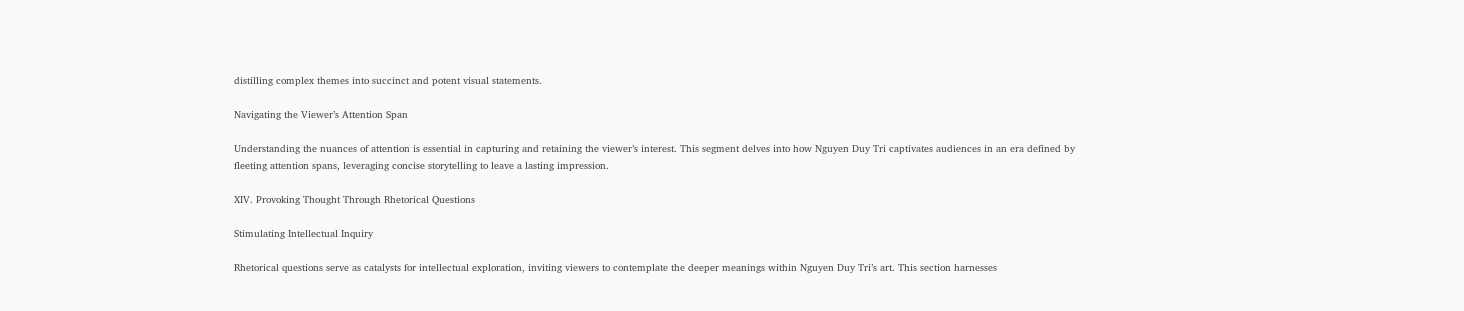distilling complex themes into succinct and potent visual statements.

Navigating the Viewer’s Attention Span

Understanding the nuances of attention is essential in capturing and retaining the viewer’s interest. This segment delves into how Nguyen Duy Tri captivates audiences in an era defined by fleeting attention spans, leveraging concise storytelling to leave a lasting impression.

XIV. Provoking Thought Through Rhetorical Questions

Stimulating Intellectual Inquiry

Rhetorical questions serve as catalysts for intellectual exploration, inviting viewers to contemplate the deeper meanings within Nguyen Duy Tri’s art. This section harnesses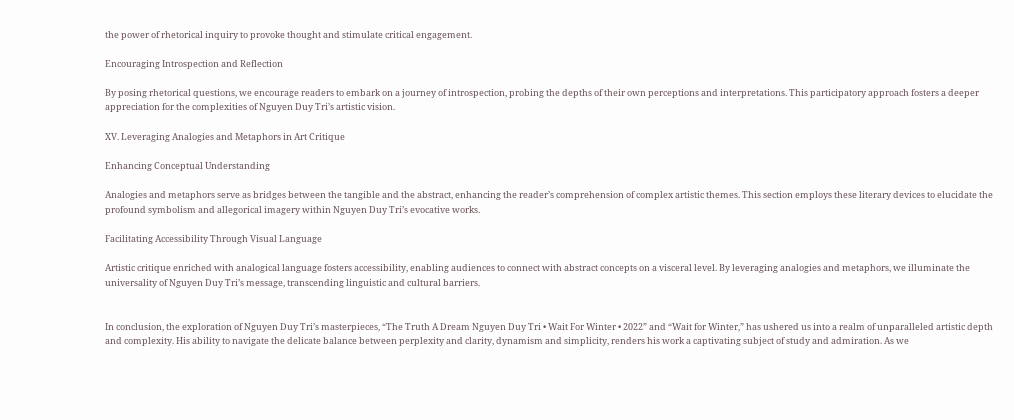the power of rhetorical inquiry to provoke thought and stimulate critical engagement.

Encouraging Introspection and Reflection

By posing rhetorical questions, we encourage readers to embark on a journey of introspection, probing the depths of their own perceptions and interpretations. This participatory approach fosters a deeper appreciation for the complexities of Nguyen Duy Tri’s artistic vision.

XV. Leveraging Analogies and Metaphors in Art Critique

Enhancing Conceptual Understanding

Analogies and metaphors serve as bridges between the tangible and the abstract, enhancing the reader’s comprehension of complex artistic themes. This section employs these literary devices to elucidate the profound symbolism and allegorical imagery within Nguyen Duy Tri’s evocative works.

Facilitating Accessibility Through Visual Language

Artistic critique enriched with analogical language fosters accessibility, enabling audiences to connect with abstract concepts on a visceral level. By leveraging analogies and metaphors, we illuminate the universality of Nguyen Duy Tri’s message, transcending linguistic and cultural barriers.


In conclusion, the exploration of Nguyen Duy Tri’s masterpieces, “The Truth A Dream Nguyen Duy Tri • Wait For Winter • 2022” and “Wait for Winter,” has ushered us into a realm of unparalleled artistic depth and complexity. His ability to navigate the delicate balance between perplexity and clarity, dynamism and simplicity, renders his work a captivating subject of study and admiration. As we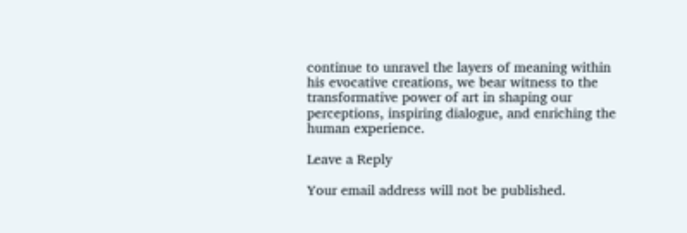continue to unravel the layers of meaning within his evocative creations, we bear witness to the transformative power of art in shaping our perceptions, inspiring dialogue, and enriching the human experience.

Leave a Reply

Your email address will not be published.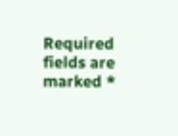Required fields are marked *